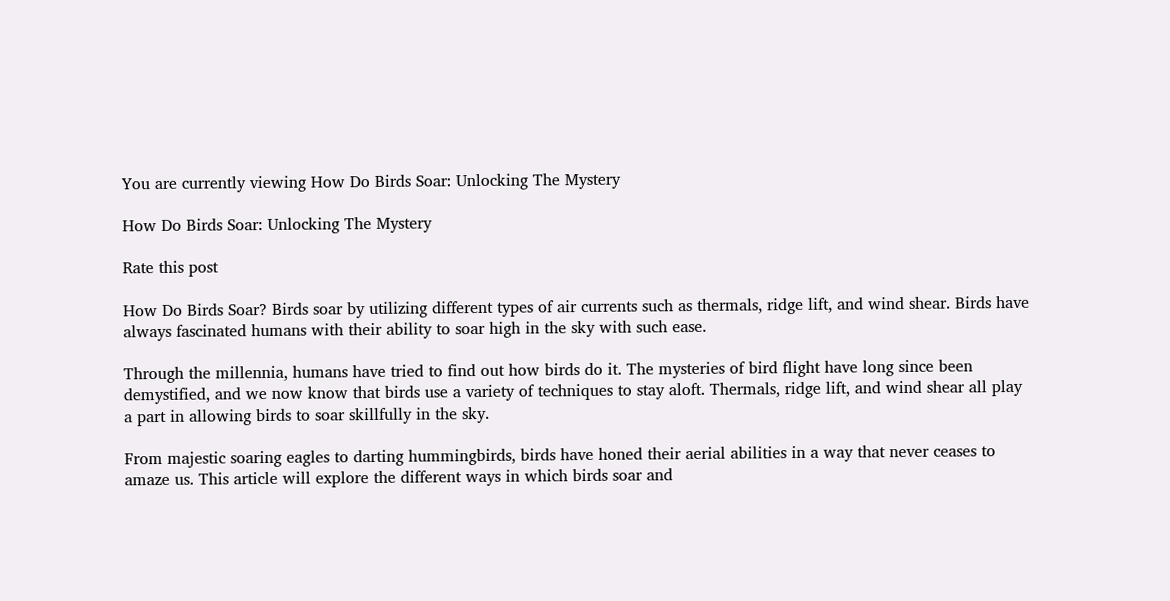You are currently viewing How Do Birds Soar: Unlocking The Mystery

How Do Birds Soar: Unlocking The Mystery

Rate this post

How Do Birds Soar? Birds soar by utilizing different types of air currents such as thermals, ridge lift, and wind shear. Birds have always fascinated humans with their ability to soar high in the sky with such ease.

Through the millennia, humans have tried to find out how birds do it. The mysteries of bird flight have long since been demystified, and we now know that birds use a variety of techniques to stay aloft. Thermals, ridge lift, and wind shear all play a part in allowing birds to soar skillfully in the sky.

From majestic soaring eagles to darting hummingbirds, birds have honed their aerial abilities in a way that never ceases to amaze us. This article will explore the different ways in which birds soar and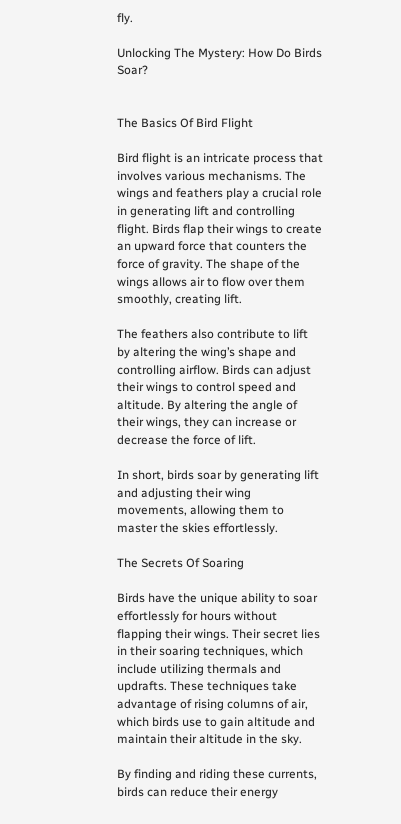fly.

Unlocking The Mystery: How Do Birds Soar?


The Basics Of Bird Flight

Bird flight is an intricate process that involves various mechanisms. The wings and feathers play a crucial role in generating lift and controlling flight. Birds flap their wings to create an upward force that counters the force of gravity. The shape of the wings allows air to flow over them smoothly, creating lift.

The feathers also contribute to lift by altering the wing’s shape and controlling airflow. Birds can adjust their wings to control speed and altitude. By altering the angle of their wings, they can increase or decrease the force of lift.

In short, birds soar by generating lift and adjusting their wing movements, allowing them to master the skies effortlessly.

The Secrets Of Soaring

Birds have the unique ability to soar effortlessly for hours without flapping their wings. Their secret lies in their soaring techniques, which include utilizing thermals and updrafts. These techniques take advantage of rising columns of air, which birds use to gain altitude and maintain their altitude in the sky.

By finding and riding these currents, birds can reduce their energy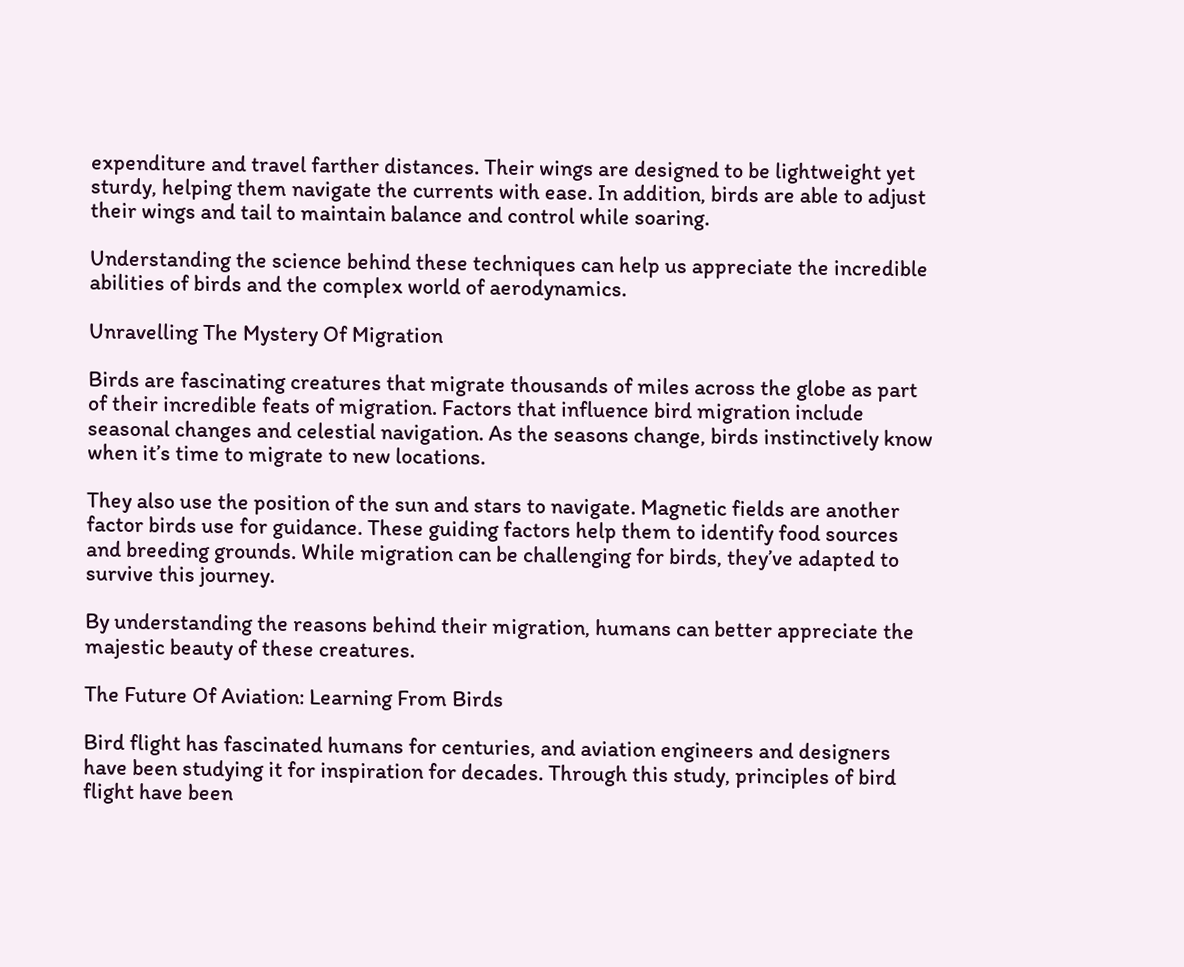expenditure and travel farther distances. Their wings are designed to be lightweight yet sturdy, helping them navigate the currents with ease. In addition, birds are able to adjust their wings and tail to maintain balance and control while soaring.

Understanding the science behind these techniques can help us appreciate the incredible abilities of birds and the complex world of aerodynamics.

Unravelling The Mystery Of Migration

Birds are fascinating creatures that migrate thousands of miles across the globe as part of their incredible feats of migration. Factors that influence bird migration include seasonal changes and celestial navigation. As the seasons change, birds instinctively know when it’s time to migrate to new locations.

They also use the position of the sun and stars to navigate. Magnetic fields are another factor birds use for guidance. These guiding factors help them to identify food sources and breeding grounds. While migration can be challenging for birds, they’ve adapted to survive this journey.

By understanding the reasons behind their migration, humans can better appreciate the majestic beauty of these creatures.

The Future Of Aviation: Learning From Birds

Bird flight has fascinated humans for centuries, and aviation engineers and designers have been studying it for inspiration for decades. Through this study, principles of bird flight have been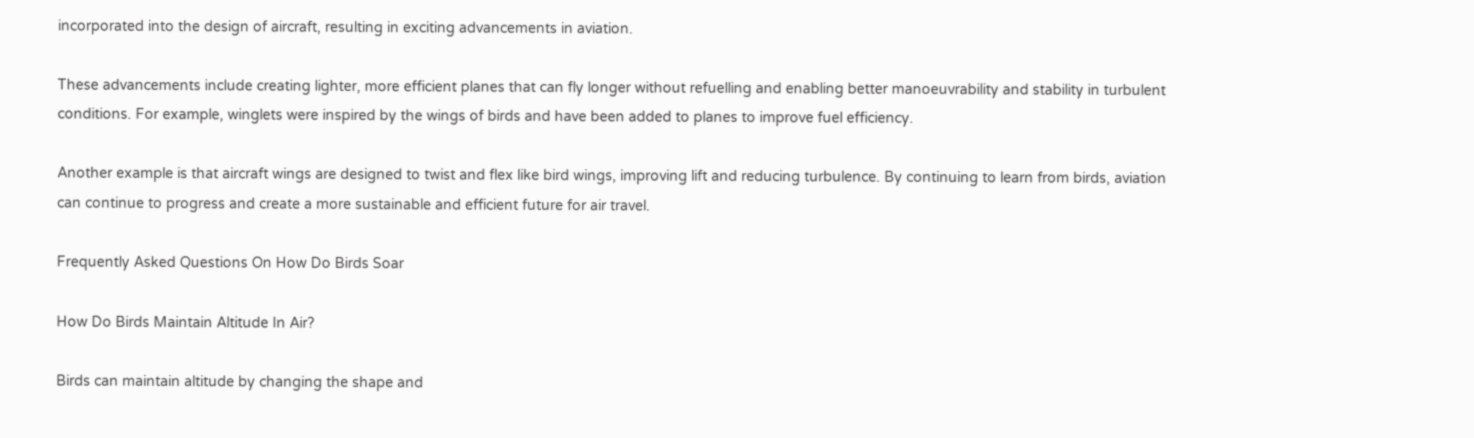incorporated into the design of aircraft, resulting in exciting advancements in aviation.

These advancements include creating lighter, more efficient planes that can fly longer without refuelling and enabling better manoeuvrability and stability in turbulent conditions. For example, winglets were inspired by the wings of birds and have been added to planes to improve fuel efficiency.

Another example is that aircraft wings are designed to twist and flex like bird wings, improving lift and reducing turbulence. By continuing to learn from birds, aviation can continue to progress and create a more sustainable and efficient future for air travel.

Frequently Asked Questions On How Do Birds Soar

How Do Birds Maintain Altitude In Air?

Birds can maintain altitude by changing the shape and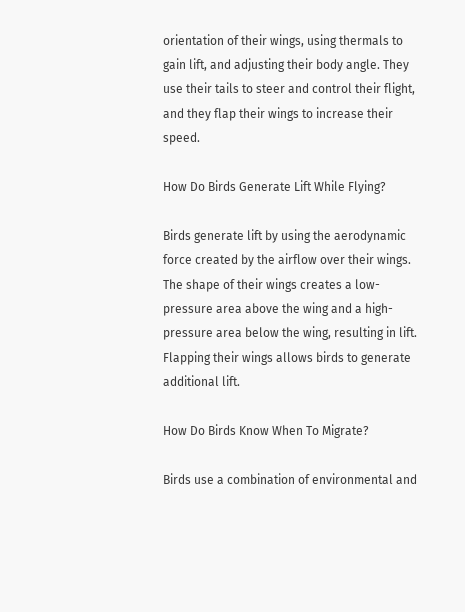orientation of their wings, using thermals to gain lift, and adjusting their body angle. They use their tails to steer and control their flight, and they flap their wings to increase their speed.

How Do Birds Generate Lift While Flying?

Birds generate lift by using the aerodynamic force created by the airflow over their wings. The shape of their wings creates a low-pressure area above the wing and a high-pressure area below the wing, resulting in lift. Flapping their wings allows birds to generate additional lift.

How Do Birds Know When To Migrate?

Birds use a combination of environmental and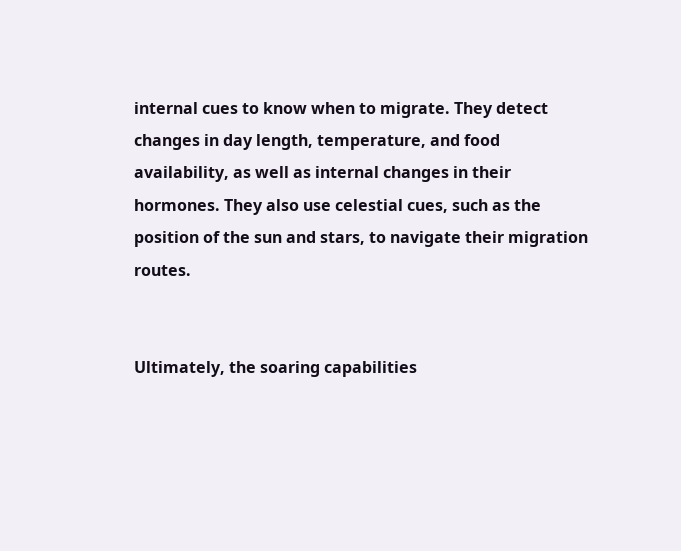internal cues to know when to migrate. They detect changes in day length, temperature, and food availability, as well as internal changes in their hormones. They also use celestial cues, such as the position of the sun and stars, to navigate their migration routes.


Ultimately, the soaring capabilities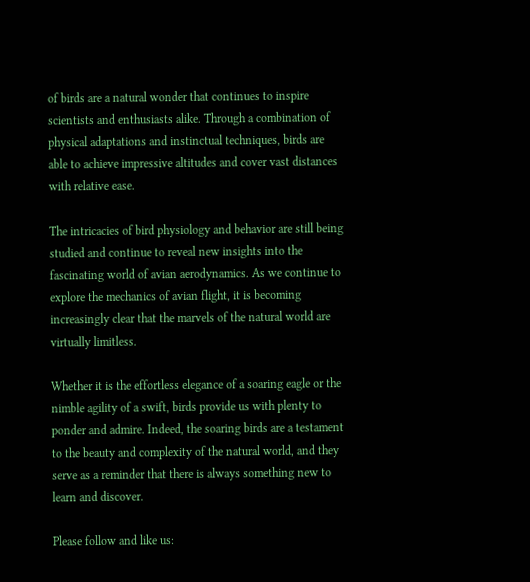of birds are a natural wonder that continues to inspire scientists and enthusiasts alike. Through a combination of physical adaptations and instinctual techniques, birds are able to achieve impressive altitudes and cover vast distances with relative ease.

The intricacies of bird physiology and behavior are still being studied and continue to reveal new insights into the fascinating world of avian aerodynamics. As we continue to explore the mechanics of avian flight, it is becoming increasingly clear that the marvels of the natural world are virtually limitless.

Whether it is the effortless elegance of a soaring eagle or the nimble agility of a swift, birds provide us with plenty to ponder and admire. Indeed, the soaring birds are a testament to the beauty and complexity of the natural world, and they serve as a reminder that there is always something new to learn and discover.

Please follow and like us: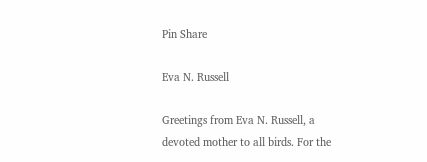Pin Share

Eva N. Russell

Greetings from Eva N. Russell, a devoted mother to all birds. For the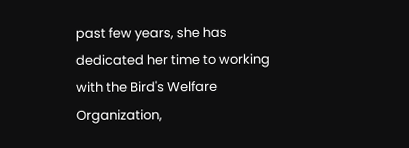past few years, she has dedicated her time to working with the Bird's Welfare Organization,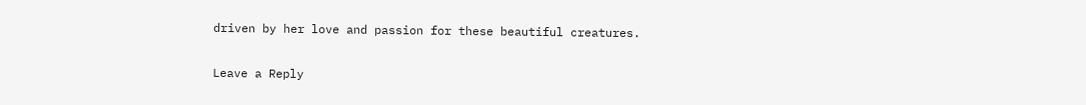driven by her love and passion for these beautiful creatures.

Leave a Reply